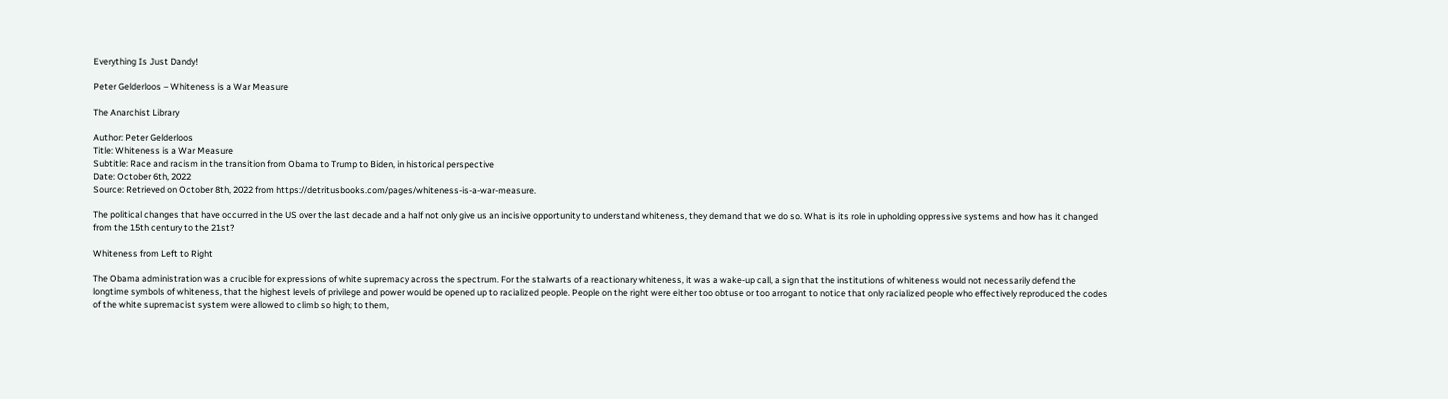Everything Is Just Dandy!

Peter Gelderloos – Whiteness is a War Measure

The Anarchist Library

Author: Peter Gelderloos
Title: Whiteness is a War Measure
Subtitle: Race and racism in the transition from Obama to Trump to Biden, in historical perspective
Date: October 6th, 2022
Source: Retrieved on October 8th, 2022 from https://detritusbooks.com/pages/whiteness-is-a-war-measure.

The political changes that have occurred in the US over the last decade and a half not only give us an incisive opportunity to understand whiteness, they demand that we do so. What is its role in upholding oppressive systems and how has it changed from the 15th century to the 21st?

Whiteness from Left to Right

The Obama administration was a crucible for expressions of white supremacy across the spectrum. For the stalwarts of a reactionary whiteness, it was a wake-up call, a sign that the institutions of whiteness would not necessarily defend the longtime symbols of whiteness, that the highest levels of privilege and power would be opened up to racialized people. People on the right were either too obtuse or too arrogant to notice that only racialized people who effectively reproduced the codes of the white supremacist system were allowed to climb so high; to them,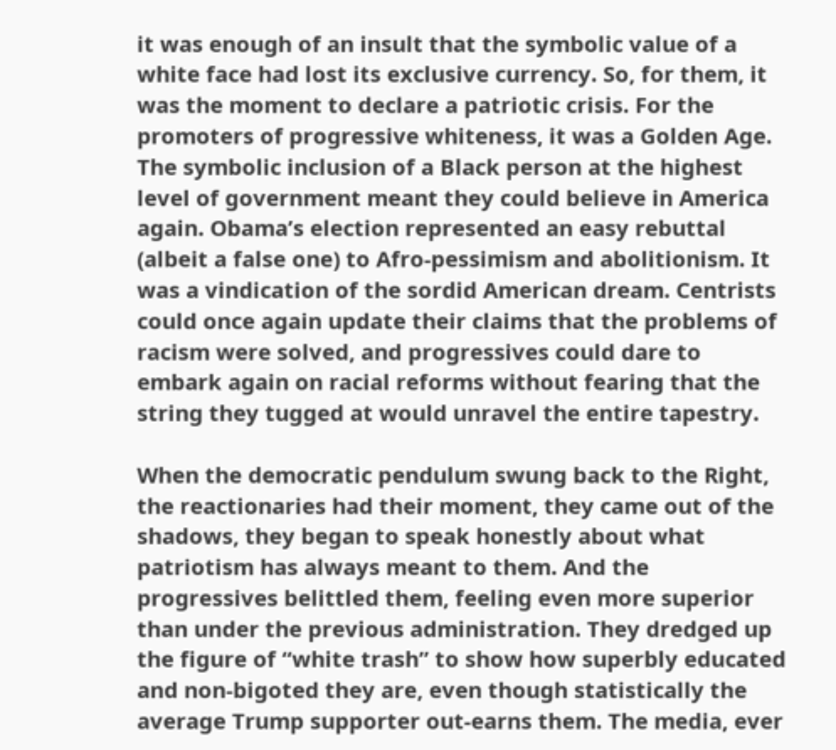it was enough of an insult that the symbolic value of a white face had lost its exclusive currency. So, for them, it was the moment to declare a patriotic crisis. For the promoters of progressive whiteness, it was a Golden Age. The symbolic inclusion of a Black person at the highest level of government meant they could believe in America again. Obama’s election represented an easy rebuttal (albeit a false one) to Afro-pessimism and abolitionism. It was a vindication of the sordid American dream. Centrists could once again update their claims that the problems of racism were solved, and progressives could dare to embark again on racial reforms without fearing that the string they tugged at would unravel the entire tapestry.

When the democratic pendulum swung back to the Right, the reactionaries had their moment, they came out of the shadows, they began to speak honestly about what patriotism has always meant to them. And the progressives belittled them, feeling even more superior than under the previous administration. They dredged up the figure of “white trash” to show how superbly educated and non-bigoted they are, even though statistically the average Trump supporter out-earns them. The media, ever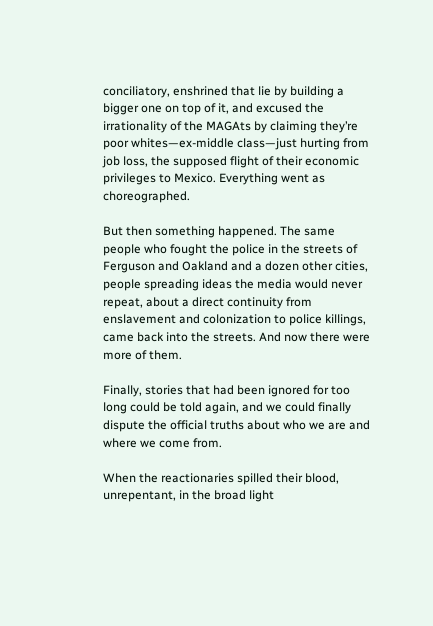conciliatory, enshrined that lie by building a bigger one on top of it, and excused the irrationality of the MAGAts by claiming they’re poor whites—ex-middle class—just hurting from job loss, the supposed flight of their economic privileges to Mexico. Everything went as choreographed.

But then something happened. The same people who fought the police in the streets of Ferguson and Oakland and a dozen other cities, people spreading ideas the media would never repeat, about a direct continuity from enslavement and colonization to police killings, came back into the streets. And now there were more of them.

Finally, stories that had been ignored for too long could be told again, and we could finally dispute the official truths about who we are and where we come from.

When the reactionaries spilled their blood, unrepentant, in the broad light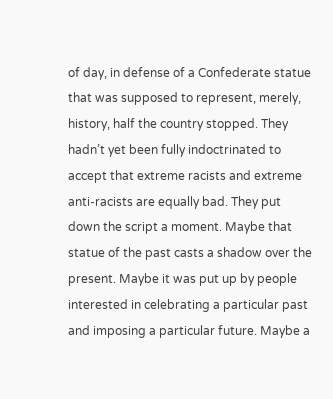of day, in defense of a Confederate statue that was supposed to represent, merely, history, half the country stopped. They hadn’t yet been fully indoctrinated to accept that extreme racists and extreme anti-racists are equally bad. They put down the script a moment. Maybe that statue of the past casts a shadow over the present. Maybe it was put up by people interested in celebrating a particular past and imposing a particular future. Maybe a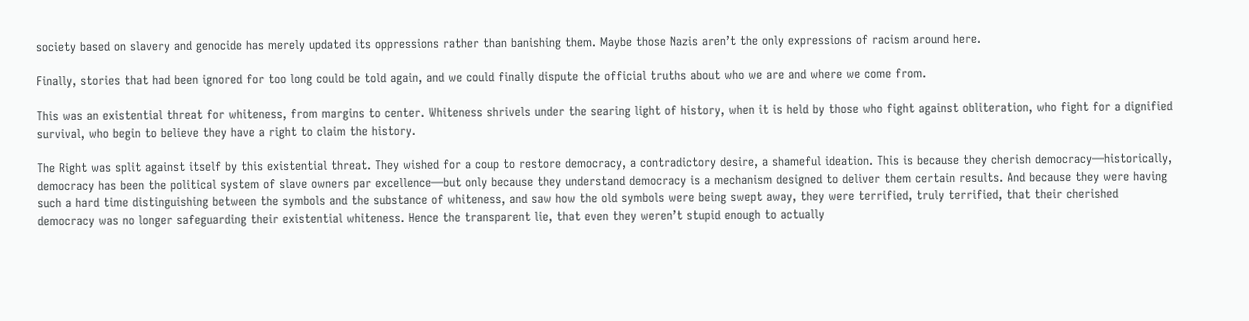society based on slavery and genocide has merely updated its oppressions rather than banishing them. Maybe those Nazis aren’t the only expressions of racism around here.

Finally, stories that had been ignored for too long could be told again, and we could finally dispute the official truths about who we are and where we come from.

This was an existential threat for whiteness, from margins to center. Whiteness shrivels under the searing light of history, when it is held by those who fight against obliteration, who fight for a dignified survival, who begin to believe they have a right to claim the history.

The Right was split against itself by this existential threat. They wished for a coup to restore democracy, a contradictory desire, a shameful ideation. This is because they cherish democracy—historically, democracy has been the political system of slave owners par excellence—but only because they understand democracy is a mechanism designed to deliver them certain results. And because they were having such a hard time distinguishing between the symbols and the substance of whiteness, and saw how the old symbols were being swept away, they were terrified, truly terrified, that their cherished democracy was no longer safeguarding their existential whiteness. Hence the transparent lie, that even they weren’t stupid enough to actually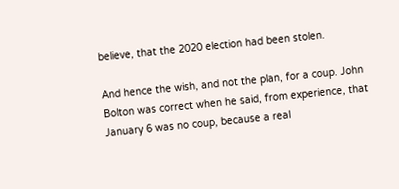believe, that the 2020 election had been stolen.

And hence the wish, and not the plan, for a coup. John Bolton was correct when he said, from experience, that January 6 was no coup, because a real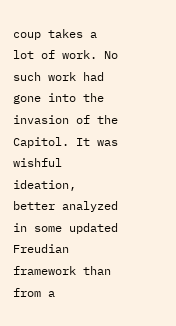coup takes a lot of work. No such work had gone into the invasion of the Capitol. It was wishful ideation, better analyzed in some updated Freudian framework than from a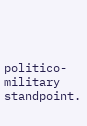politico-military standpoint.